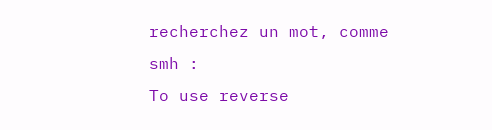recherchez un mot, comme smh :
To use reverse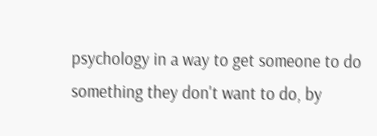psychology in a way to get someone to do something they don't want to do, by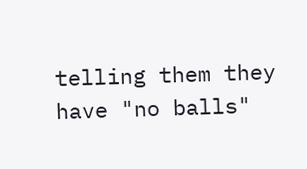telling them they have "no balls"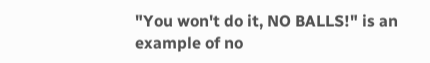"You won't do it, NO BALLS!" is an example of no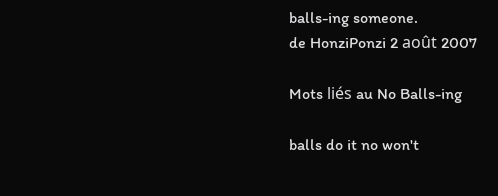balls-ing someone.
de HonziPonzi 2 août 2007

Mots liés au No Balls-ing

balls do it no won't